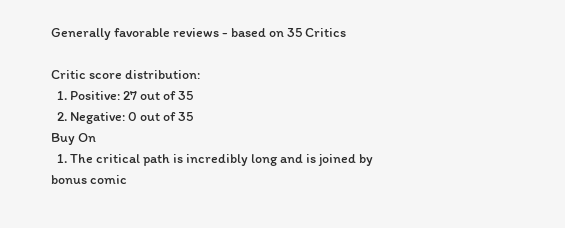Generally favorable reviews - based on 35 Critics

Critic score distribution:
  1. Positive: 27 out of 35
  2. Negative: 0 out of 35
Buy On
  1. The critical path is incredibly long and is joined by bonus comic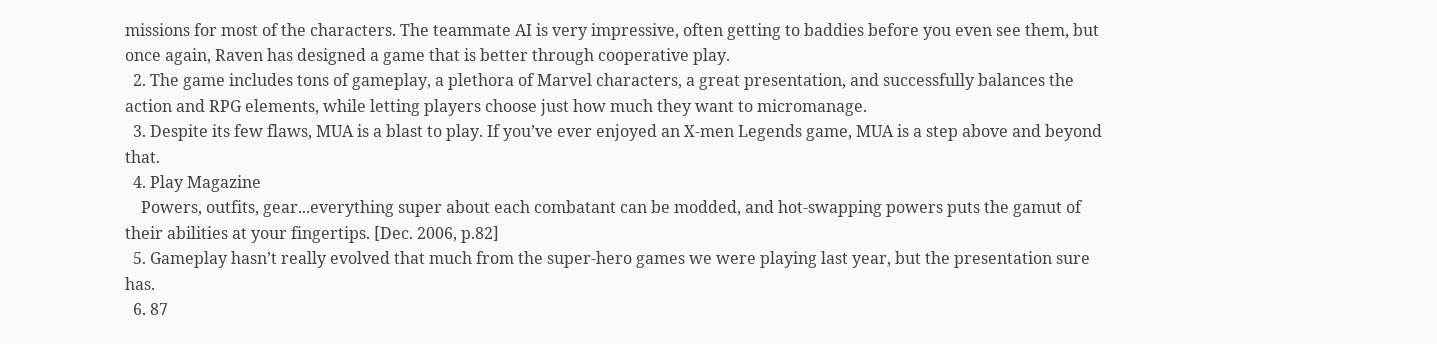missions for most of the characters. The teammate AI is very impressive, often getting to baddies before you even see them, but once again, Raven has designed a game that is better through cooperative play.
  2. The game includes tons of gameplay, a plethora of Marvel characters, a great presentation, and successfully balances the action and RPG elements, while letting players choose just how much they want to micromanage.
  3. Despite its few flaws, MUA is a blast to play. If you’ve ever enjoyed an X-men Legends game, MUA is a step above and beyond that.
  4. Play Magazine
    Powers, outfits, gear...everything super about each combatant can be modded, and hot-swapping powers puts the gamut of their abilities at your fingertips. [Dec. 2006, p.82]
  5. Gameplay hasn’t really evolved that much from the super-hero games we were playing last year, but the presentation sure has.
  6. 87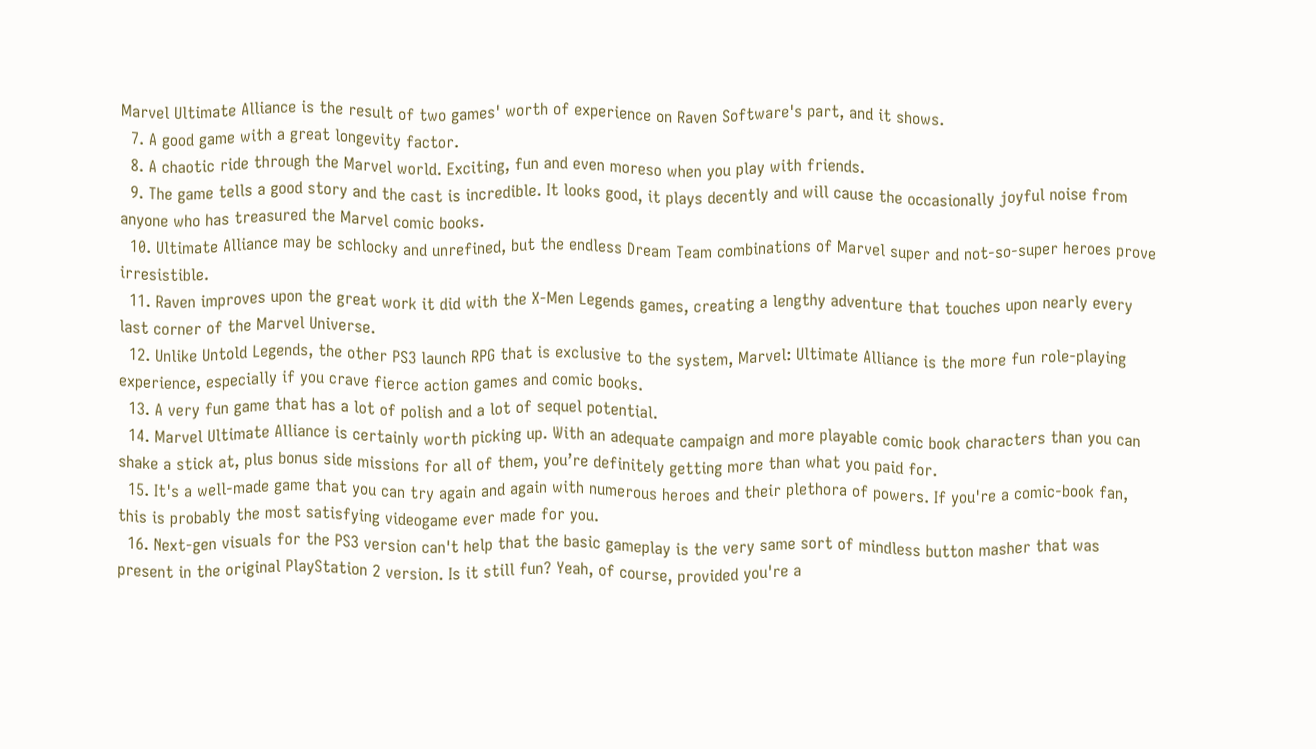Marvel Ultimate Alliance is the result of two games' worth of experience on Raven Software's part, and it shows.
  7. A good game with a great longevity factor.
  8. A chaotic ride through the Marvel world. Exciting, fun and even moreso when you play with friends.
  9. The game tells a good story and the cast is incredible. It looks good, it plays decently and will cause the occasionally joyful noise from anyone who has treasured the Marvel comic books.
  10. Ultimate Alliance may be schlocky and unrefined, but the endless Dream Team combinations of Marvel super and not-so-super heroes prove irresistible.
  11. Raven improves upon the great work it did with the X-Men Legends games, creating a lengthy adventure that touches upon nearly every last corner of the Marvel Universe.
  12. Unlike Untold Legends, the other PS3 launch RPG that is exclusive to the system, Marvel: Ultimate Alliance is the more fun role-playing experience, especially if you crave fierce action games and comic books.
  13. A very fun game that has a lot of polish and a lot of sequel potential.
  14. Marvel Ultimate Alliance is certainly worth picking up. With an adequate campaign and more playable comic book characters than you can shake a stick at, plus bonus side missions for all of them, you’re definitely getting more than what you paid for.
  15. It's a well-made game that you can try again and again with numerous heroes and their plethora of powers. If you're a comic-book fan, this is probably the most satisfying videogame ever made for you.
  16. Next-gen visuals for the PS3 version can't help that the basic gameplay is the very same sort of mindless button masher that was present in the original PlayStation 2 version. Is it still fun? Yeah, of course, provided you're a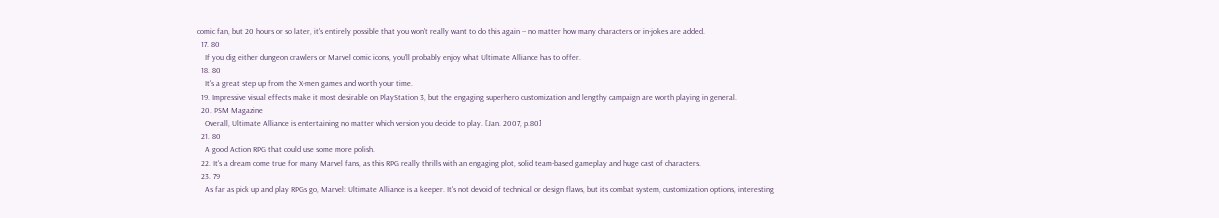comic fan, but 20 hours or so later, it's entirely possible that you won't really want to do this again -- no matter how many characters or in-jokes are added.
  17. 80
    If you dig either dungeon crawlers or Marvel comic icons, you'll probably enjoy what Ultimate Alliance has to offer.
  18. 80
    It's a great step up from the X-men games and worth your time.
  19. Impressive visual effects make it most desirable on PlayStation 3, but the engaging superhero customization and lengthy campaign are worth playing in general.
  20. PSM Magazine
    Overall, Ultimate Alliance is entertaining no matter which version you decide to play. [Jan. 2007, p.80]
  21. 80
    A good Action RPG that could use some more polish.
  22. It's a dream come true for many Marvel fans, as this RPG really thrills with an engaging plot, solid team-based gameplay and huge cast of characters.
  23. 79
    As far as pick up and play RPGs go, Marvel: Ultimate Alliance is a keeper. It's not devoid of technical or design flaws, but its combat system, customization options, interesting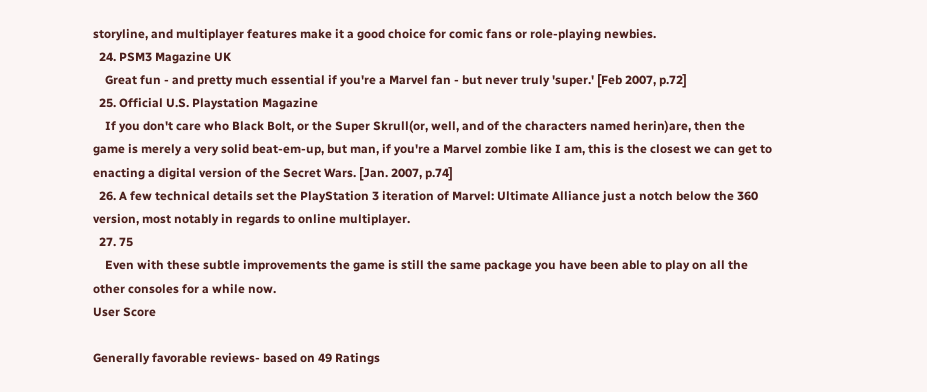storyline, and multiplayer features make it a good choice for comic fans or role-playing newbies.
  24. PSM3 Magazine UK
    Great fun - and pretty much essential if you're a Marvel fan - but never truly 'super.' [Feb 2007, p.72]
  25. Official U.S. Playstation Magazine
    If you don't care who Black Bolt, or the Super Skrull(or, well, and of the characters named herin)are, then the game is merely a very solid beat-em-up, but man, if you're a Marvel zombie like I am, this is the closest we can get to enacting a digital version of the Secret Wars. [Jan. 2007, p.74]
  26. A few technical details set the PlayStation 3 iteration of Marvel: Ultimate Alliance just a notch below the 360 version, most notably in regards to online multiplayer.
  27. 75
    Even with these subtle improvements the game is still the same package you have been able to play on all the other consoles for a while now.
User Score

Generally favorable reviews- based on 49 Ratings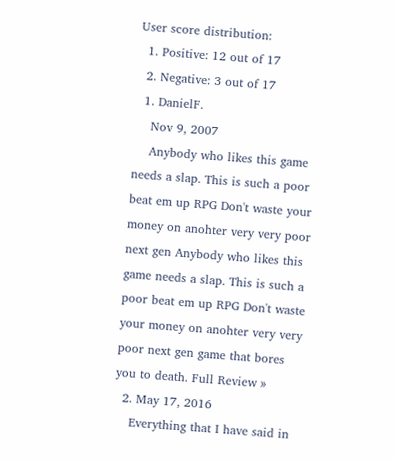User score distribution:
  1. Positive: 12 out of 17
  2. Negative: 3 out of 17
  1. DanielF.
    Nov 9, 2007
    Anybody who likes this game needs a slap. This is such a poor beat em up RPG Don't waste your money on anohter very very poor next gen Anybody who likes this game needs a slap. This is such a poor beat em up RPG Don't waste your money on anohter very very poor next gen game that bores you to death. Full Review »
  2. May 17, 2016
    Everything that I have said in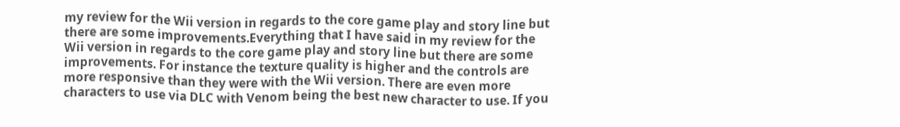my review for the Wii version in regards to the core game play and story line but there are some improvements.Everything that I have said in my review for the Wii version in regards to the core game play and story line but there are some improvements. For instance the texture quality is higher and the controls are more responsive than they were with the Wii version. There are even more characters to use via DLC with Venom being the best new character to use. If you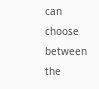can choose between the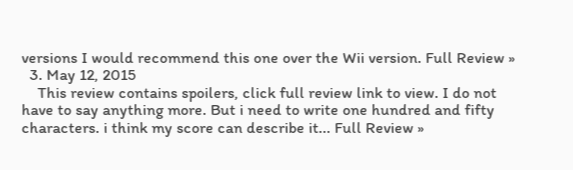versions I would recommend this one over the Wii version. Full Review »
  3. May 12, 2015
    This review contains spoilers, click full review link to view. I do not have to say anything more. But i need to write one hundred and fifty characters. i think my score can describe it... Full Review »